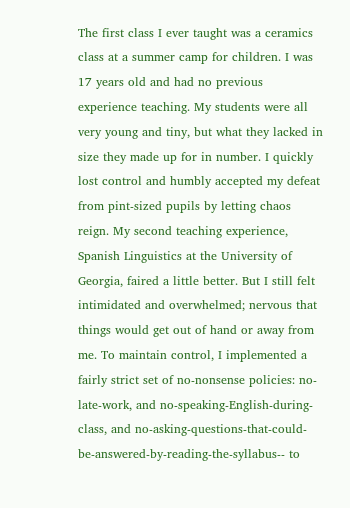The first class I ever taught was a ceramics class at a summer camp for children. I was 17 years old and had no previous experience teaching. My students were all very young and tiny, but what they lacked in size they made up for in number. I quickly lost control and humbly accepted my defeat from pint-sized pupils by letting chaos reign. My second teaching experience, Spanish Linguistics at the University of Georgia, faired a little better. But I still felt intimidated and overwhelmed; nervous that things would get out of hand or away from me. To maintain control, I implemented a fairly strict set of no-nonsense policies: no-late-work, and no-speaking-English-during-class, and no-asking-questions-that-could-be-answered-by-reading-the-syllabus-- to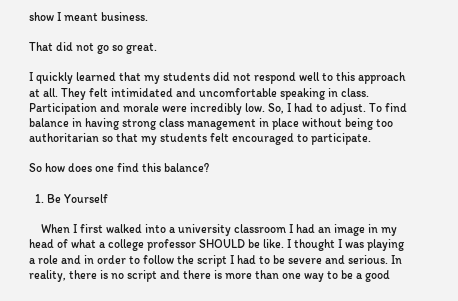show I meant business.

That did not go so great.

I quickly learned that my students did not respond well to this approach at all. They felt intimidated and uncomfortable speaking in class. Participation and morale were incredibly low. So, I had to adjust. To find balance in having strong class management in place without being too authoritarian so that my students felt encouraged to participate.

So how does one find this balance?

  1. Be Yourself

    When I first walked into a university classroom I had an image in my head of what a college professor SHOULD be like. I thought I was playing a role and in order to follow the script I had to be severe and serious. In reality, there is no script and there is more than one way to be a good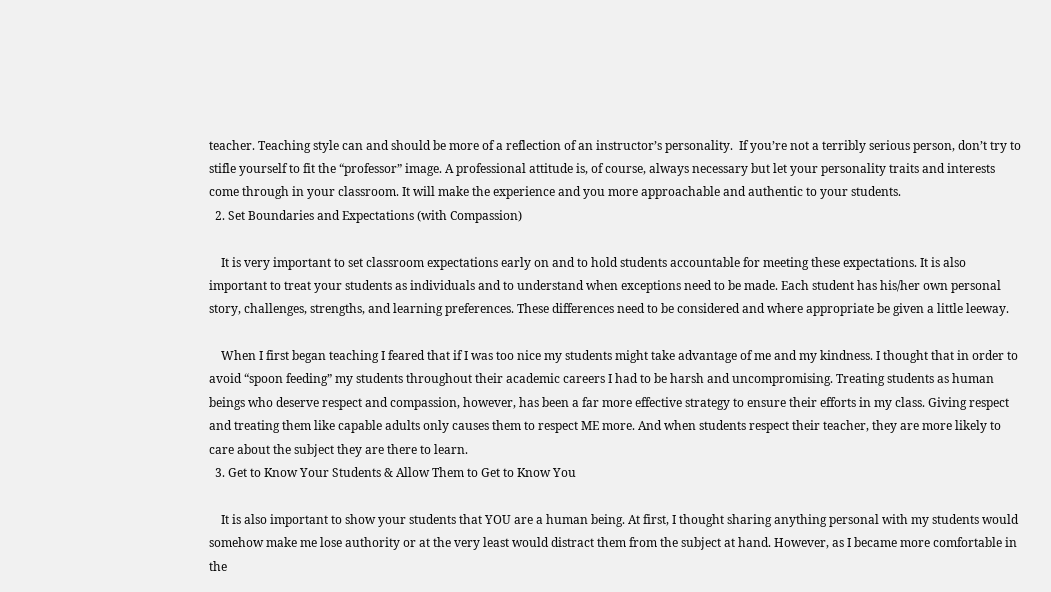teacher. Teaching style can and should be more of a reflection of an instructor’s personality.  If you’re not a terribly serious person, don’t try to stifle yourself to fit the “professor” image. A professional attitude is, of course, always necessary but let your personality traits and interests come through in your classroom. It will make the experience and you more approachable and authentic to your students.
  2. Set Boundaries and Expectations (with Compassion)

    It is very important to set classroom expectations early on and to hold students accountable for meeting these expectations. It is also important to treat your students as individuals and to understand when exceptions need to be made. Each student has his/her own personal story, challenges, strengths, and learning preferences. These differences need to be considered and where appropriate be given a little leeway.

    When I first began teaching I feared that if I was too nice my students might take advantage of me and my kindness. I thought that in order to avoid “spoon feeding” my students throughout their academic careers I had to be harsh and uncompromising. Treating students as human beings who deserve respect and compassion, however, has been a far more effective strategy to ensure their efforts in my class. Giving respect and treating them like capable adults only causes them to respect ME more. And when students respect their teacher, they are more likely to care about the subject they are there to learn.
  3. Get to Know Your Students & Allow Them to Get to Know You

    It is also important to show your students that YOU are a human being. At first, I thought sharing anything personal with my students would somehow make me lose authority or at the very least would distract them from the subject at hand. However, as I became more comfortable in the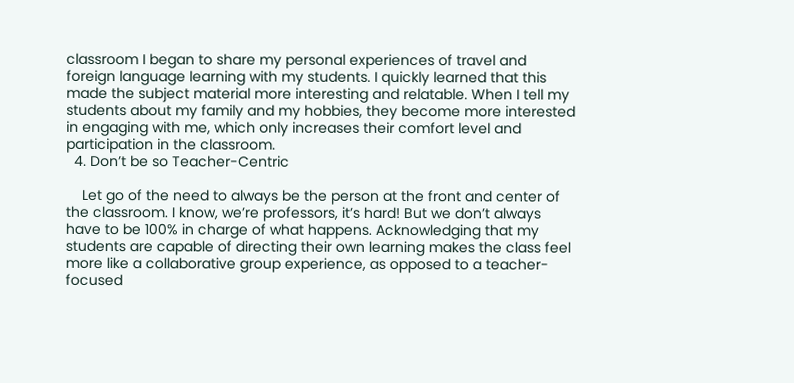classroom I began to share my personal experiences of travel and foreign language learning with my students. I quickly learned that this made the subject material more interesting and relatable. When I tell my students about my family and my hobbies, they become more interested in engaging with me, which only increases their comfort level and participation in the classroom.
  4. Don’t be so Teacher-Centric

    Let go of the need to always be the person at the front and center of the classroom. I know, we’re professors, it’s hard! But we don’t always have to be 100% in charge of what happens. Acknowledging that my students are capable of directing their own learning makes the class feel more like a collaborative group experience, as opposed to a teacher-focused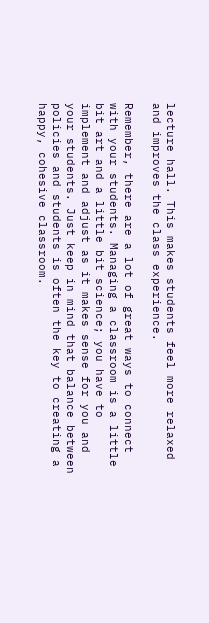lecture hall. This makes students feel more relaxed and improves the class experience.

Remember, there are a lot of great ways to connect with your students. Managing a classroom is a little bit art and a little bit science; you have to implement and adjust as it makes sense for you and your students. Just keep in mind that balance between policies and students is often the key to creating a happy, cohesive classroom.